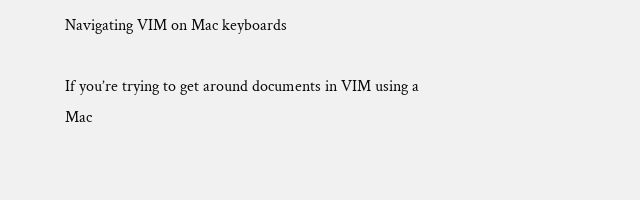Navigating VIM on Mac keyboards

If you’re trying to get around documents in VIM using a Mac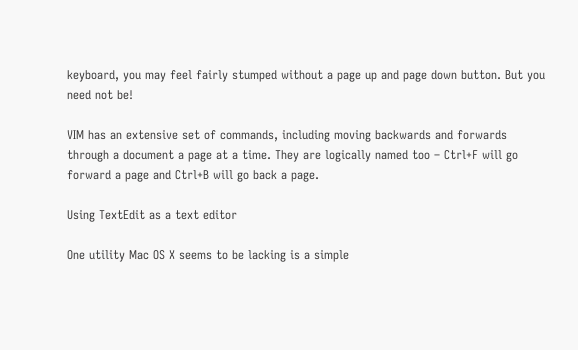keyboard, you may feel fairly stumped without a page up and page down button. But you need not be!

VIM has an extensive set of commands, including moving backwards and forwards through a document a page at a time. They are logically named too – Ctrl+F will go forward a page and Ctrl+B will go back a page.

Using TextEdit as a text editor

One utility Mac OS X seems to be lacking is a simple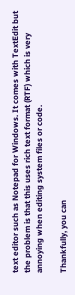text editor such as Notepad for Windows. It comes with TextEdit but the problem is that this uses rich text format (RTF) which is very annoying when editing system files or code.

Thankfully, you can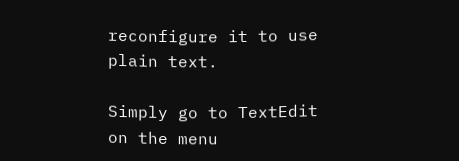reconfigure it to use plain text.

Simply go to TextEdit on the menu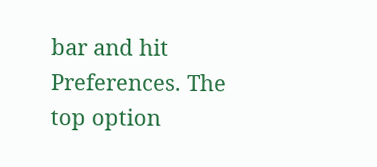bar and hit Preferences. The top option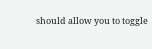should allow you to toggle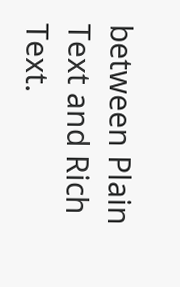between Plain Text and Rich Text.